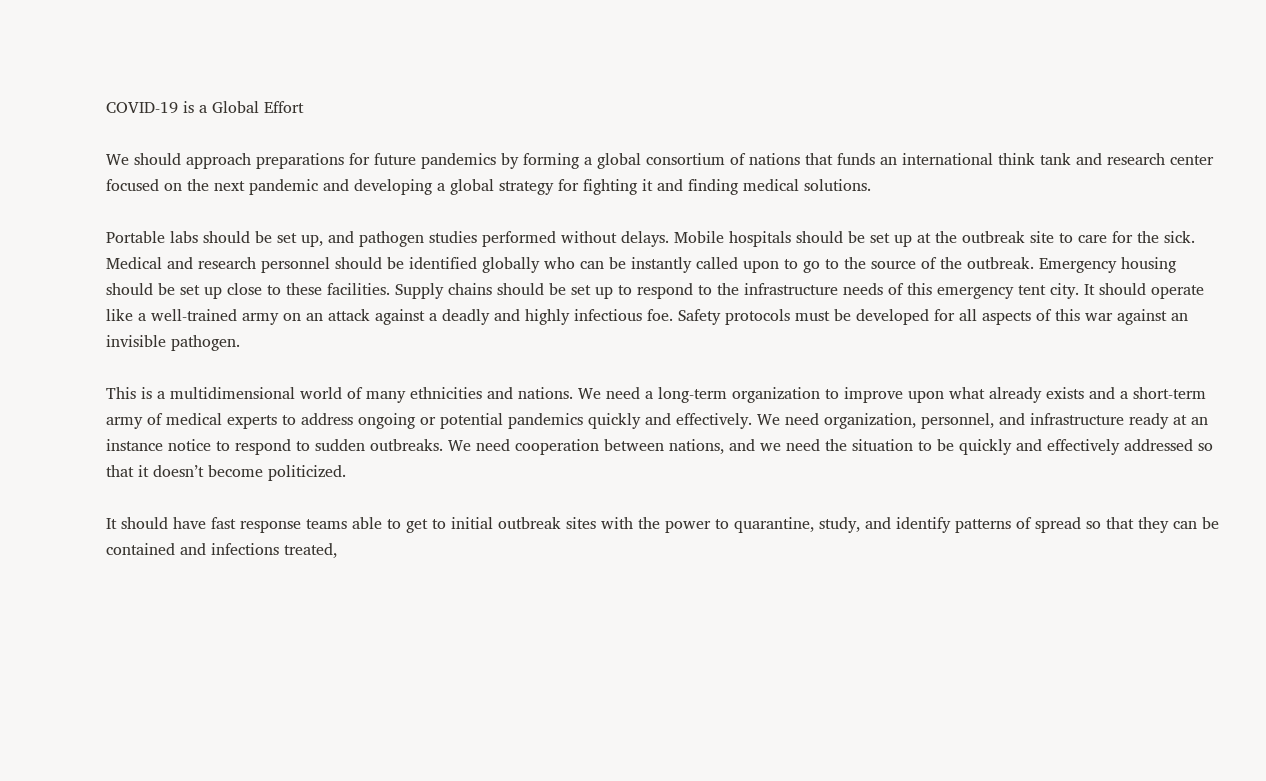COVID-19 is a Global Effort

We should approach preparations for future pandemics by forming a global consortium of nations that funds an international think tank and research center focused on the next pandemic and developing a global strategy for fighting it and finding medical solutions.

Portable labs should be set up, and pathogen studies performed without delays. Mobile hospitals should be set up at the outbreak site to care for the sick. Medical and research personnel should be identified globally who can be instantly called upon to go to the source of the outbreak. Emergency housing should be set up close to these facilities. Supply chains should be set up to respond to the infrastructure needs of this emergency tent city. It should operate like a well-trained army on an attack against a deadly and highly infectious foe. Safety protocols must be developed for all aspects of this war against an invisible pathogen.

This is a multidimensional world of many ethnicities and nations. We need a long-term organization to improve upon what already exists and a short-term army of medical experts to address ongoing or potential pandemics quickly and effectively. We need organization, personnel, and infrastructure ready at an instance notice to respond to sudden outbreaks. We need cooperation between nations, and we need the situation to be quickly and effectively addressed so that it doesn’t become politicized.

It should have fast response teams able to get to initial outbreak sites with the power to quarantine, study, and identify patterns of spread so that they can be contained and infections treated,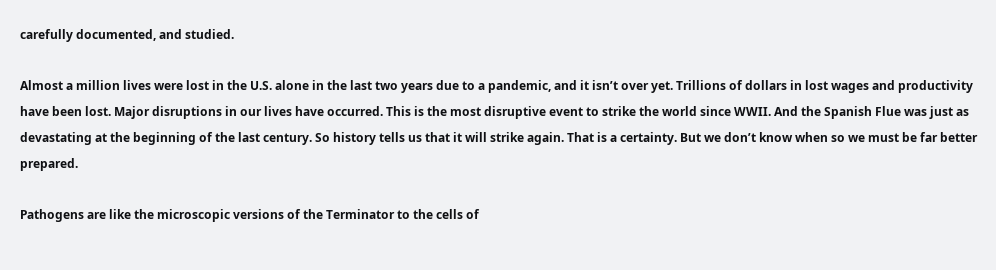carefully documented, and studied.

Almost a million lives were lost in the U.S. alone in the last two years due to a pandemic, and it isn’t over yet. Trillions of dollars in lost wages and productivity have been lost. Major disruptions in our lives have occurred. This is the most disruptive event to strike the world since WWII. And the Spanish Flue was just as devastating at the beginning of the last century. So history tells us that it will strike again. That is a certainty. But we don’t know when so we must be far better prepared.

Pathogens are like the microscopic versions of the Terminator to the cells of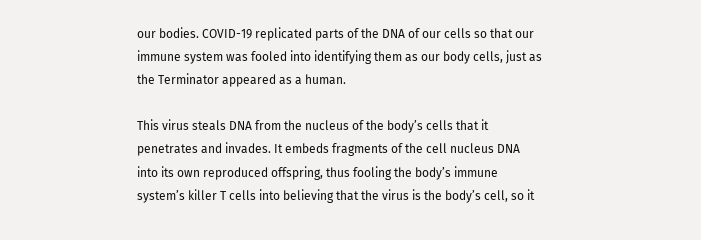our bodies. COVID-19 replicated parts of the DNA of our cells so that our immune system was fooled into identifying them as our body cells, just as the Terminator appeared as a human.

This virus steals DNA from the nucleus of the body’s cells that it penetrates and invades. It embeds fragments of the cell nucleus DNA into its own reproduced offspring, thus fooling the body’s immune system’s killer T cells into believing that the virus is the body’s cell, so it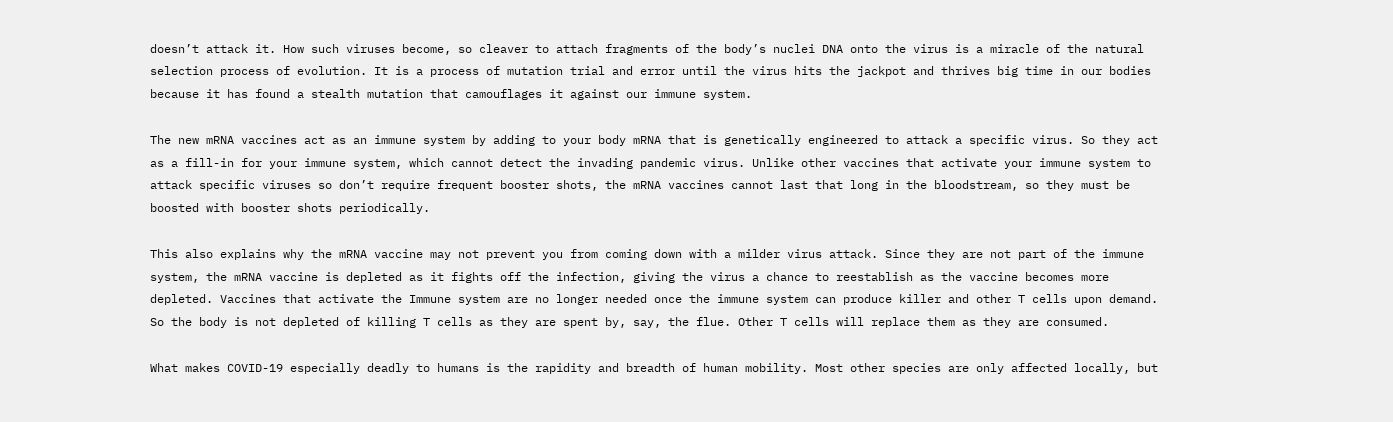doesn’t attack it. How such viruses become, so cleaver to attach fragments of the body’s nuclei DNA onto the virus is a miracle of the natural selection process of evolution. It is a process of mutation trial and error until the virus hits the jackpot and thrives big time in our bodies because it has found a stealth mutation that camouflages it against our immune system.

The new mRNA vaccines act as an immune system by adding to your body mRNA that is genetically engineered to attack a specific virus. So they act as a fill-in for your immune system, which cannot detect the invading pandemic virus. Unlike other vaccines that activate your immune system to attack specific viruses so don’t require frequent booster shots, the mRNA vaccines cannot last that long in the bloodstream, so they must be boosted with booster shots periodically.

This also explains why the mRNA vaccine may not prevent you from coming down with a milder virus attack. Since they are not part of the immune system, the mRNA vaccine is depleted as it fights off the infection, giving the virus a chance to reestablish as the vaccine becomes more depleted. Vaccines that activate the Immune system are no longer needed once the immune system can produce killer and other T cells upon demand. So the body is not depleted of killing T cells as they are spent by, say, the flue. Other T cells will replace them as they are consumed.

What makes COVID-19 especially deadly to humans is the rapidity and breadth of human mobility. Most other species are only affected locally, but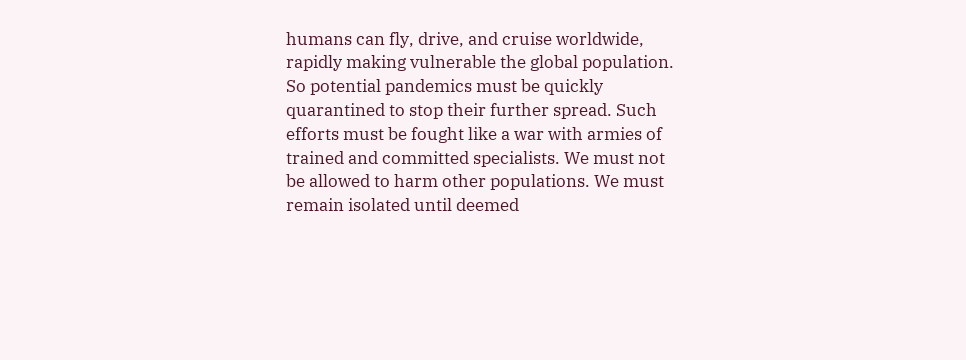humans can fly, drive, and cruise worldwide, rapidly making vulnerable the global population. So potential pandemics must be quickly quarantined to stop their further spread. Such efforts must be fought like a war with armies of trained and committed specialists. We must not be allowed to harm other populations. We must remain isolated until deemed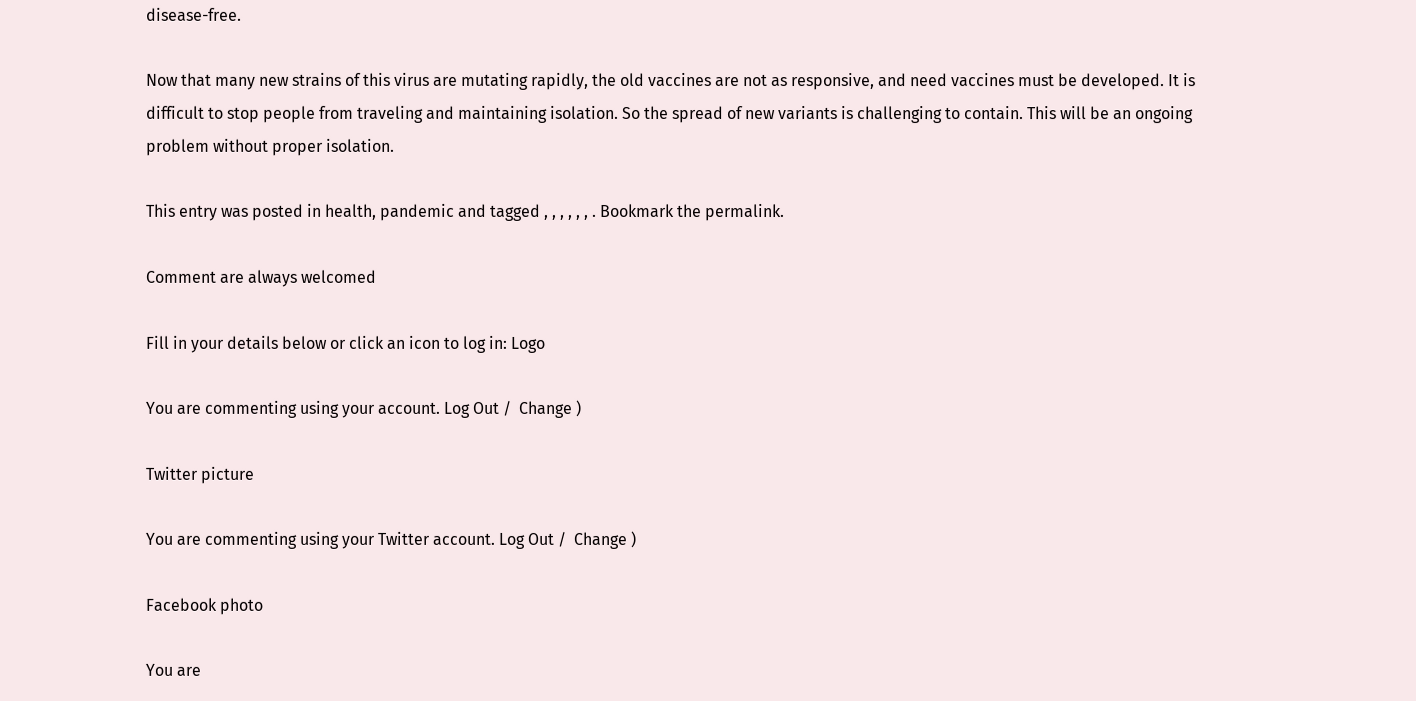disease-free.

Now that many new strains of this virus are mutating rapidly, the old vaccines are not as responsive, and need vaccines must be developed. It is difficult to stop people from traveling and maintaining isolation. So the spread of new variants is challenging to contain. This will be an ongoing problem without proper isolation.

This entry was posted in health, pandemic and tagged , , , , , , . Bookmark the permalink.

Comment are always welcomed

Fill in your details below or click an icon to log in: Logo

You are commenting using your account. Log Out /  Change )

Twitter picture

You are commenting using your Twitter account. Log Out /  Change )

Facebook photo

You are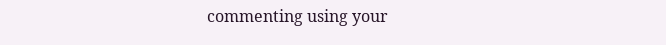commenting using your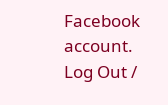Facebook account. Log Out /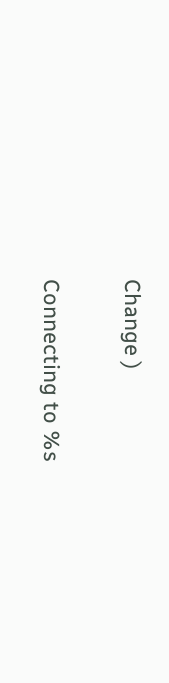Change )

Connecting to %s